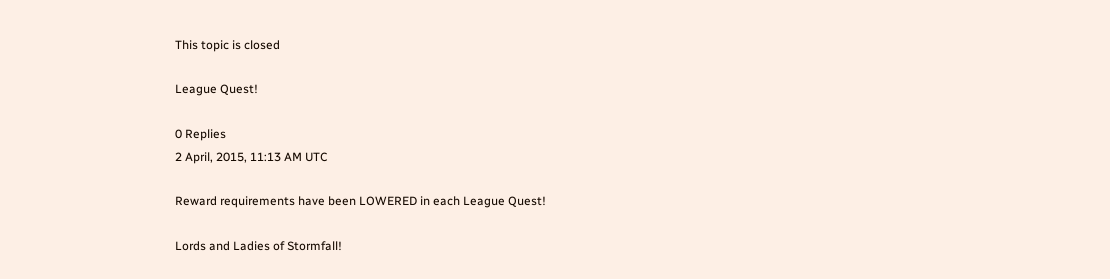This topic is closed

League Quest!

0 Replies
2 April, 2015, 11:13 AM UTC

Reward requirements have been LOWERED in each League Quest!

Lords and Ladies of Stormfall!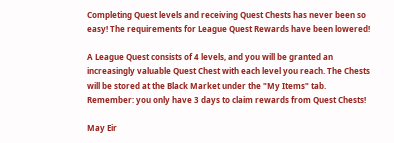Completing Quest levels and receiving Quest Chests has never been so easy! The requirements for League Quest Rewards have been lowered!

A League Quest consists of 4 levels, and you will be granted an increasingly valuable Quest Chest with each level you reach. The Chests will be stored at the Black Market under the "My Items" tab. Remember: you only have 3 days to claim rewards from Quest Chests!

May Eir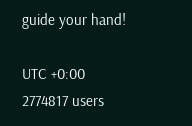guide your hand!

UTC +0:00
2774817 users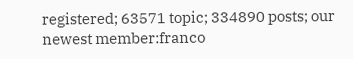registered; 63571 topic; 334890 posts; our newest member:franco